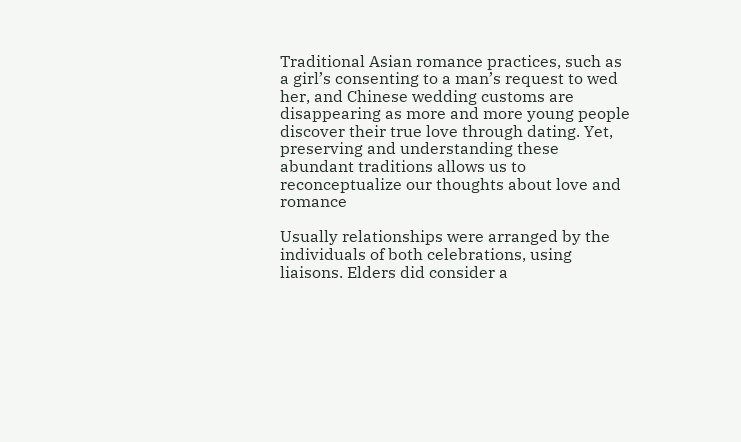Traditional Asian romance practices, such as a girl’s consenting to a man’s request to wed her, and Chinese wedding customs are disappearing as more and more young people discover their true love through dating. Yet, preserving and understanding these abundant traditions allows us to reconceptualize our thoughts about love and romance

Usually relationships were arranged by the individuals of both celebrations, using liaisons. Elders did consider a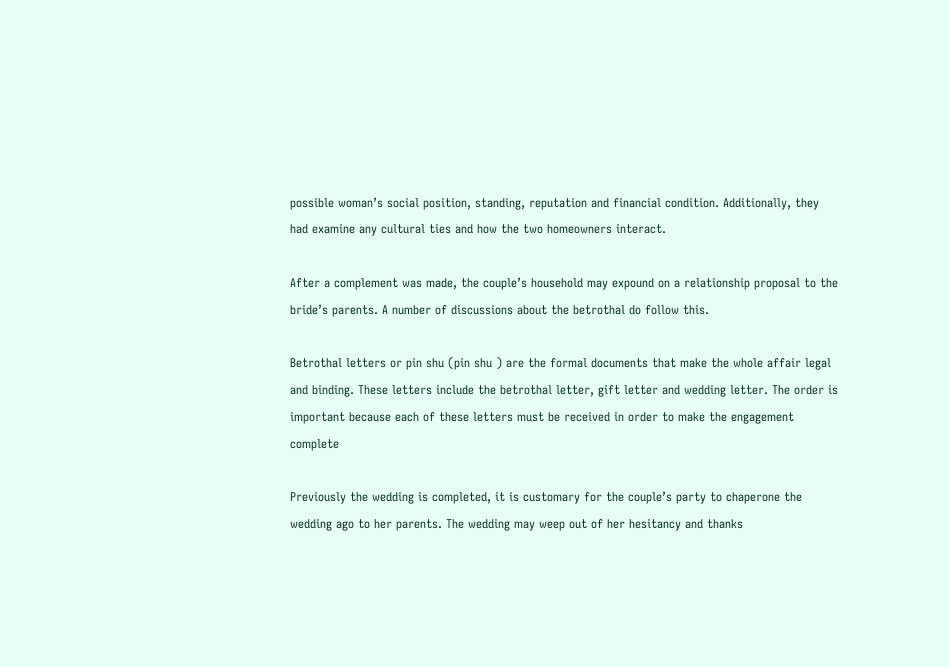possible woman’s social position, standing, reputation and financial condition. Additionally, they had examine any cultural ties and how the two homeowners interact.

After a complement was made, the couple’s household may expound on a relationship proposal to the bride’s parents. A number of discussions about the betrothal do follow this.

Betrothal letters or pin shu (pin shu ) are the formal documents that make the whole affair legal and binding. These letters include the betrothal letter, gift letter and wedding letter. The order is important because each of these letters must be received in order to make the engagement complete

Previously the wedding is completed, it is customary for the couple’s party to chaperone the wedding ago to her parents. The wedding may weep out of her hesitancy and thanks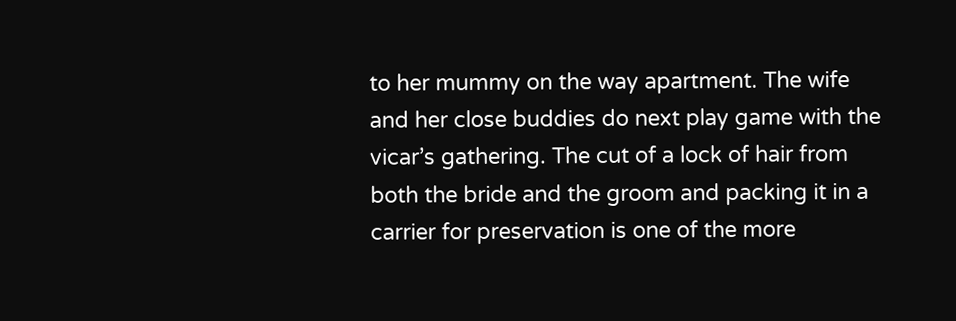to her mummy on the way apartment. The wife and her close buddies do next play game with the vicar’s gathering. The cut of a lock of hair from both the bride and the groom and packing it in a carrier for preservation is one of the more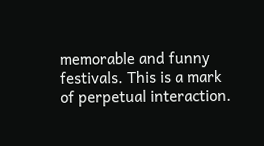memorable and funny festivals. This is a mark of perpetual interaction.